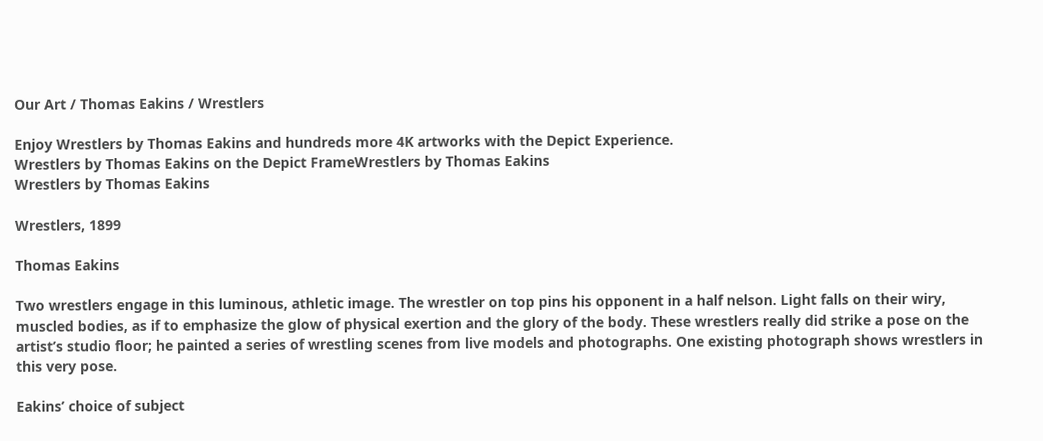Our Art / Thomas Eakins / Wrestlers

Enjoy Wrestlers by Thomas Eakins and hundreds more 4K artworks with the Depict Experience.
Wrestlers by Thomas Eakins on the Depict FrameWrestlers by Thomas Eakins
Wrestlers by Thomas Eakins

Wrestlers, 1899

Thomas Eakins

Two wrestlers engage in this luminous, athletic image. The wrestler on top pins his opponent in a half nelson. Light falls on their wiry, muscled bodies, as if to emphasize the glow of physical exertion and the glory of the body. These wrestlers really did strike a pose on the artist’s studio floor; he painted a series of wrestling scenes from live models and photographs. One existing photograph shows wrestlers in this very pose.

Eakins’ choice of subject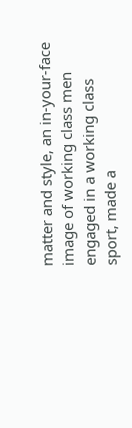matter and style, an in-your-face image of working class men engaged in a working class sport, made a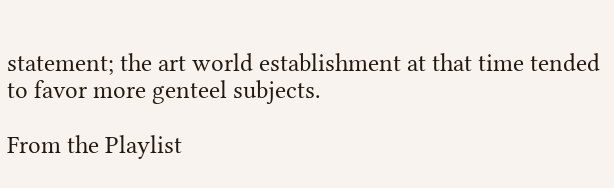statement; the art world establishment at that time tended to favor more genteel subjects.

From the Playlist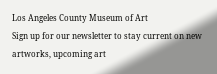Los Angeles County Museum of Art
Sign up for our newsletter to stay current on new artworks, upcoming art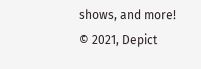shows, and more!
© 2021, Depict